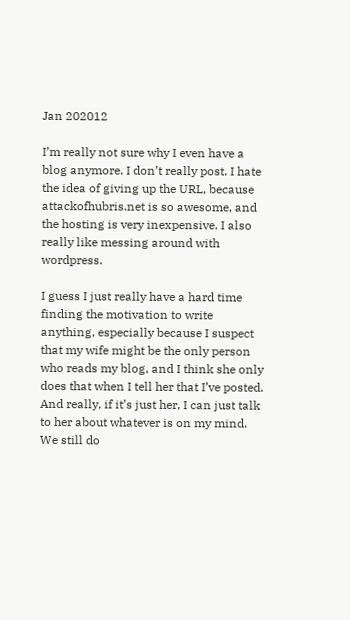Jan 202012

I’m really not sure why I even have a blog anymore. I don’t really post. I hate the idea of giving up the URL, because attackofhubris.net is so awesome, and the hosting is very inexpensive. I also really like messing around with wordpress.

I guess I just really have a hard time finding the motivation to write anything, especially because I suspect that my wife might be the only person who reads my blog, and I think she only does that when I tell her that I’ve posted. And really, if it’s just her, I can just talk to her about whatever is on my mind.  We still do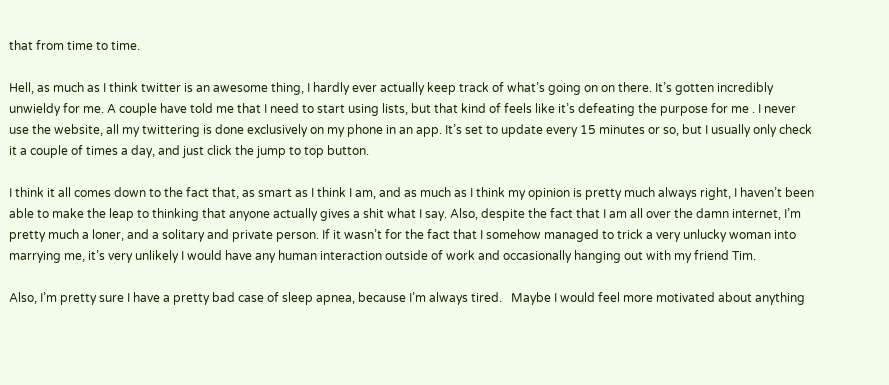that from time to time.

Hell, as much as I think twitter is an awesome thing, I hardly ever actually keep track of what’s going on on there. It’s gotten incredibly unwieldy for me. A couple have told me that I need to start using lists, but that kind of feels like it’s defeating the purpose for me . I never use the website, all my twittering is done exclusively on my phone in an app. It’s set to update every 15 minutes or so, but I usually only check it a couple of times a day, and just click the jump to top button.

I think it all comes down to the fact that, as smart as I think I am, and as much as I think my opinion is pretty much always right, I haven’t been able to make the leap to thinking that anyone actually gives a shit what I say. Also, despite the fact that I am all over the damn internet, I’m pretty much a loner, and a solitary and private person. If it wasn’t for the fact that I somehow managed to trick a very unlucky woman into marrying me, it’s very unlikely I would have any human interaction outside of work and occasionally hanging out with my friend Tim.

Also, I’m pretty sure I have a pretty bad case of sleep apnea, because I’m always tired.   Maybe I would feel more motivated about anything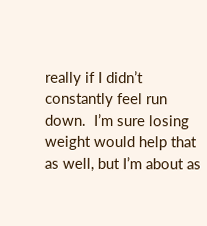really if I didn’t constantly feel run down.  I’m sure losing weight would help that as well, but I’m about as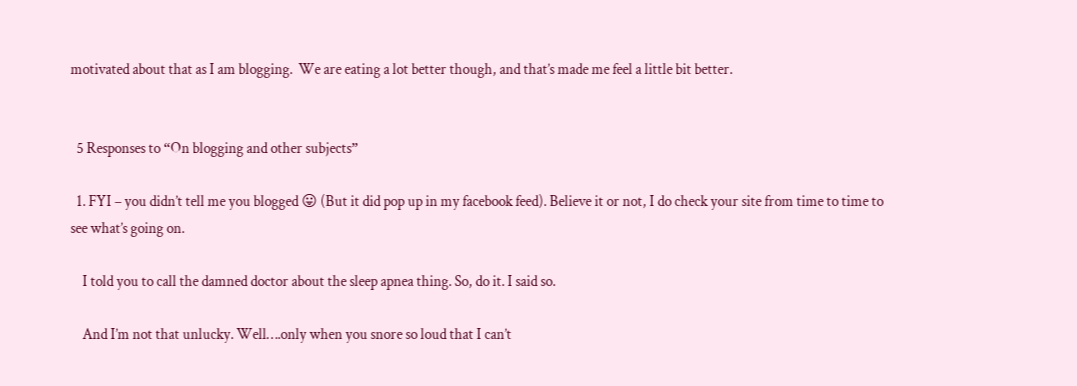motivated about that as I am blogging.  We are eating a lot better though, and that’s made me feel a little bit better.


  5 Responses to “On blogging and other subjects”

  1. FYI – you didn’t tell me you blogged 😛 (But it did pop up in my facebook feed). Believe it or not, I do check your site from time to time to see what’s going on.

    I told you to call the damned doctor about the sleep apnea thing. So, do it. I said so.

    And I’m not that unlucky. Well….only when you snore so loud that I can’t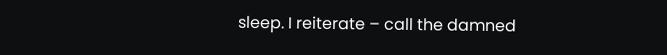sleep. I reiterate – call the damned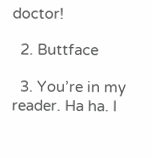doctor!

  2. Buttface

  3. You’re in my reader. Ha ha. I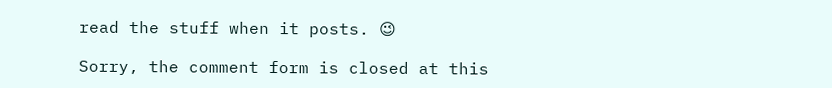read the stuff when it posts. 😉

Sorry, the comment form is closed at this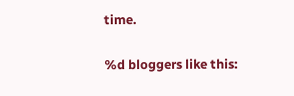time.

%d bloggers like this: